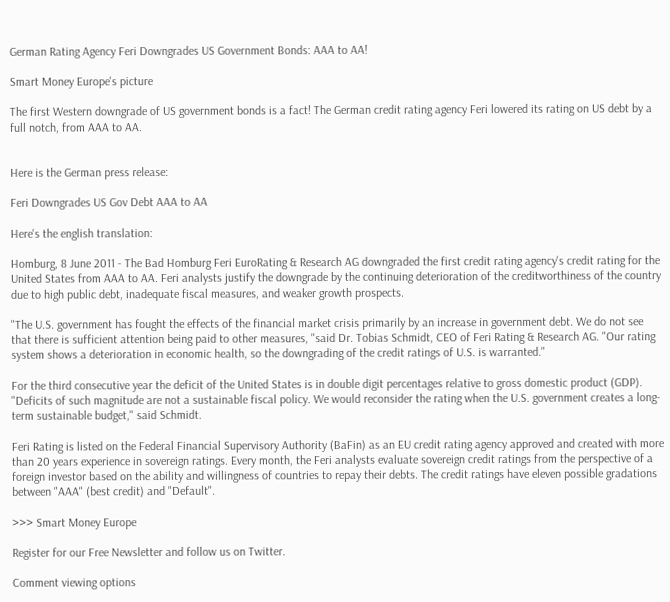German Rating Agency Feri Downgrades US Government Bonds: AAA to AA!

Smart Money Europe's picture

The first Western downgrade of US government bonds is a fact! The German credit rating agency Feri lowered its rating on US debt by a full notch, from AAA to AA.


Here is the German press release:

Feri Downgrades US Gov Debt AAA to AA

Here's the english translation:

Homburg, 8 June 2011 - The Bad Homburg Feri EuroRating & Research AG downgraded the first credit rating agency's credit rating for the United States from AAA to AA. Feri analysts justify the downgrade by the continuing deterioration of the creditworthiness of the country due to high public debt, inadequate fiscal measures, and weaker growth prospects.

"The U.S. government has fought the effects of the financial market crisis primarily by an increase in government debt. We do not see that there is sufficient attention being paid to other measures, "said Dr. Tobias Schmidt, CEO of Feri Rating & Research AG. "Our rating system shows a deterioration in economic health, so the downgrading of the credit ratings of U.S. is warranted."

For the third consecutive year the deficit of the United States is in double digit percentages relative to gross domestic product (GDP). "Deficits of such magnitude are not a sustainable fiscal policy. We would reconsider the rating when the U.S. government creates a long-term sustainable budget," said Schmidt.

Feri Rating is listed on the Federal Financial Supervisory Authority (BaFin) as an EU credit rating agency approved and created with more than 20 years experience in sovereign ratings. Every month, the Feri analysts evaluate sovereign credit ratings from the perspective of a foreign investor based on the ability and willingness of countries to repay their debts. The credit ratings have eleven possible gradations between "AAA" (best credit) and "Default".

>>> Smart Money Europe

Register for our Free Newsletter and follow us on Twitter.

Comment viewing options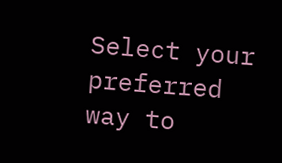Select your preferred way to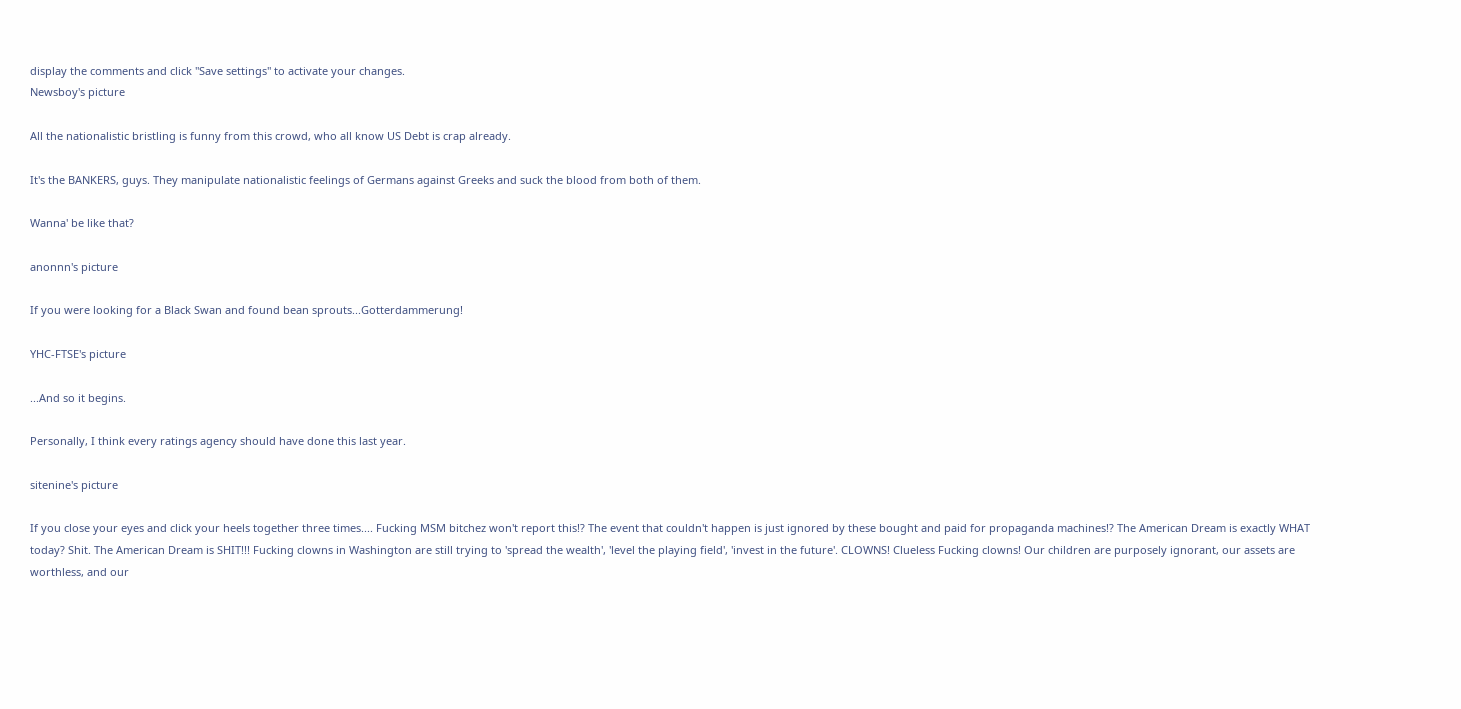display the comments and click "Save settings" to activate your changes.
Newsboy's picture

All the nationalistic bristling is funny from this crowd, who all know US Debt is crap already.

It's the BANKERS, guys. They manipulate nationalistic feelings of Germans against Greeks and suck the blood from both of them.

Wanna' be like that?

anonnn's picture

If you were looking for a Black Swan and found bean sprouts...Gotterdammerung!

YHC-FTSE's picture

...And so it begins.

Personally, I think every ratings agency should have done this last year.

sitenine's picture

If you close your eyes and click your heels together three times.... Fucking MSM bitchez won't report this!? The event that couldn't happen is just ignored by these bought and paid for propaganda machines!? The American Dream is exactly WHAT today? Shit. The American Dream is SHIT!!! Fucking clowns in Washington are still trying to 'spread the wealth', 'level the playing field', 'invest in the future'. CLOWNS! Clueless Fucking clowns! Our children are purposely ignorant, our assets are worthless, and our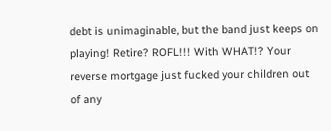debt is unimaginable, but the band just keeps on playing! Retire? ROFL!!! With WHAT!? Your reverse mortgage just fucked your children out of any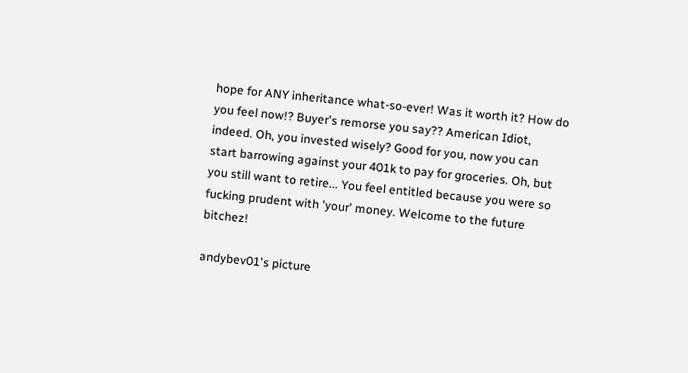hope for ANY inheritance what-so-ever! Was it worth it? How do you feel now!? Buyer's remorse you say?? American Idiot, indeed. Oh, you invested wisely? Good for you, now you can start barrowing against your 401k to pay for groceries. Oh, but you still want to retire... You feel entitled because you were so fucking prudent with 'your' money. Welcome to the future bitchez!

andybev01's picture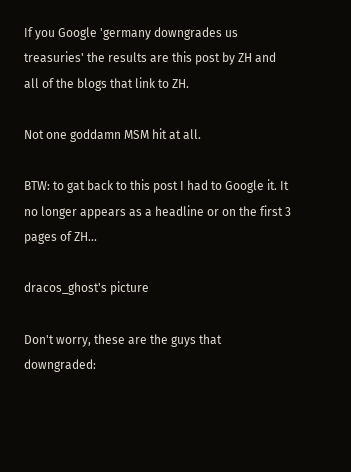If you Google 'germany downgrades us treasuries' the results are this post by ZH and all of the blogs that link to ZH.

Not one goddamn MSM hit at all.

BTW: to gat back to this post I had to Google it. It no longer appears as a headline or on the first 3 pages of ZH...

dracos_ghost's picture

Don't worry, these are the guys that downgraded: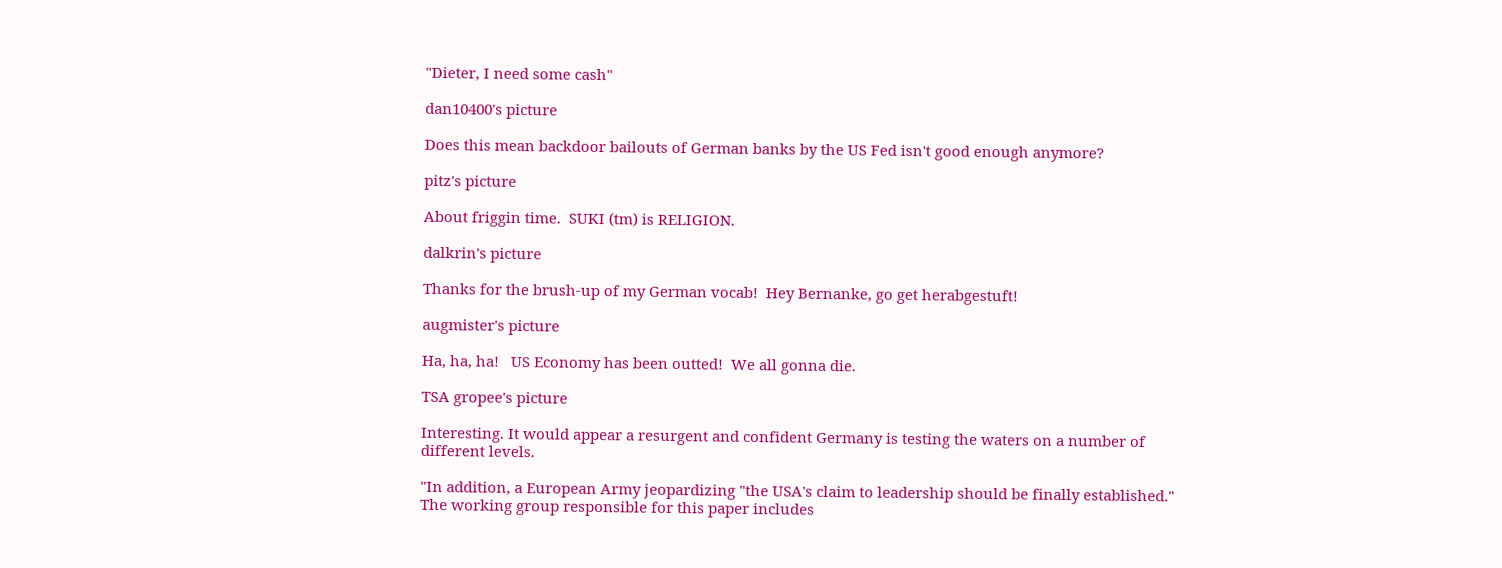"Dieter, I need some cash"

dan10400's picture

Does this mean backdoor bailouts of German banks by the US Fed isn't good enough anymore?

pitz's picture

About friggin time.  SUKI (tm) is RELIGION.

dalkrin's picture

Thanks for the brush-up of my German vocab!  Hey Bernanke, go get herabgestuft!

augmister's picture

Ha, ha, ha!   US Economy has been outted!  We all gonna die.

TSA gropee's picture

Interesting. It would appear a resurgent and confident Germany is testing the waters on a number of different levels.

"In addition, a European Army jeopardizing "the USA's claim to leadership should be finally established." The working group responsible for this paper includes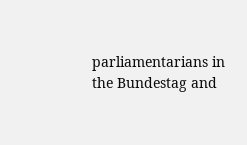parliamentarians in the Bundestag and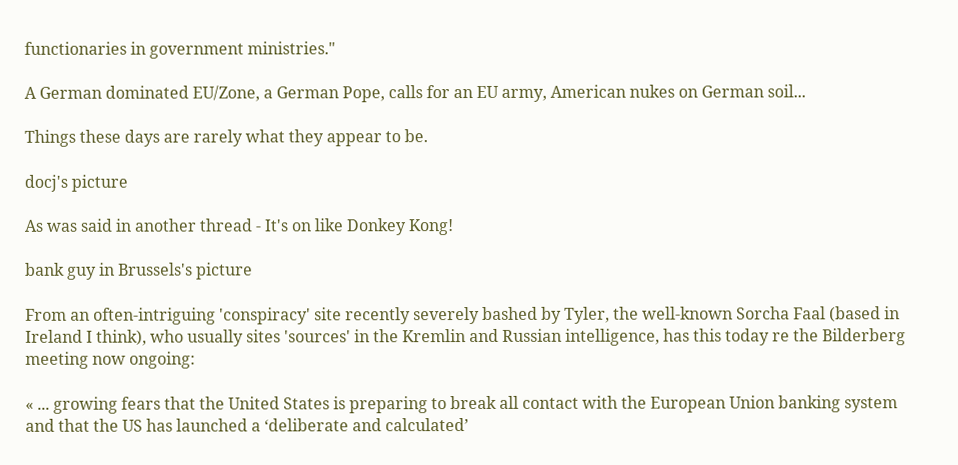functionaries in government ministries."

A German dominated EU/Zone, a German Pope, calls for an EU army, American nukes on German soil...

Things these days are rarely what they appear to be.

docj's picture

As was said in another thread - It's on like Donkey Kong!

bank guy in Brussels's picture

From an often-intriguing 'conspiracy' site recently severely bashed by Tyler, the well-known Sorcha Faal (based in Ireland I think), who usually sites 'sources' in the Kremlin and Russian intelligence, has this today re the Bilderberg meeting now ongoing:

« ... growing fears that the United States is preparing to break all contact with the European Union banking system and that the US has launched a ‘deliberate and calculated’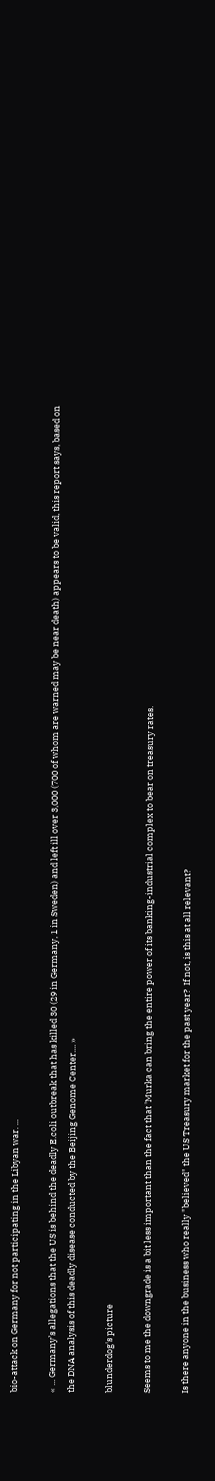bio-attack on Germany for not participating in the Libyan war. ...

« ... Germany’s allegations that the US is behind the deadly E.coli outbreak that has killed 30 (29 in Germany, 1 in Sweden) and left ill over 3,000 (700 of whom are warned may be near death) appears to be valid, this report says, based on the DNA analysis of this deadly disease conducted by the Beijing Genome Center.... »

blunderdog's picture

Seems to me the downgrade is a bit less important than the fact that 'Murka can bring the entire power of its banking-industrial complex to bear on treasury rates.

Is there anyone in the business who really "believed" the US Treasury market for the past year?  If not, is this at all relevant?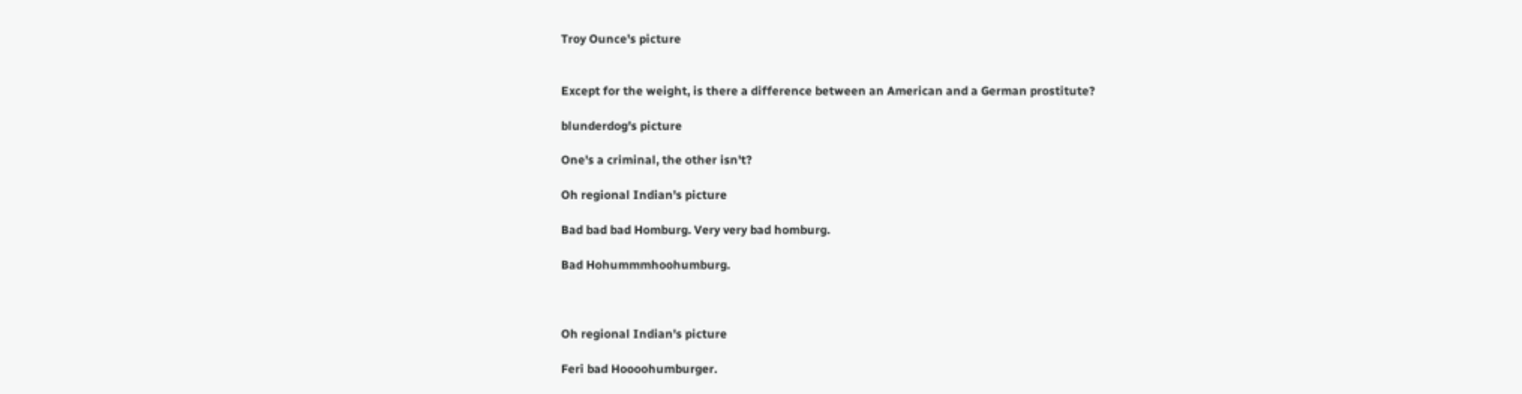Troy Ounce's picture


Except for the weight, is there a difference between an American and a German prostitute?

blunderdog's picture

One's a criminal, the other isn't?

Oh regional Indian's picture

Bad bad bad Homburg. Very very bad homburg.

Bad Hohummmhoohumburg.



Oh regional Indian's picture

Feri bad Hoooohumburger.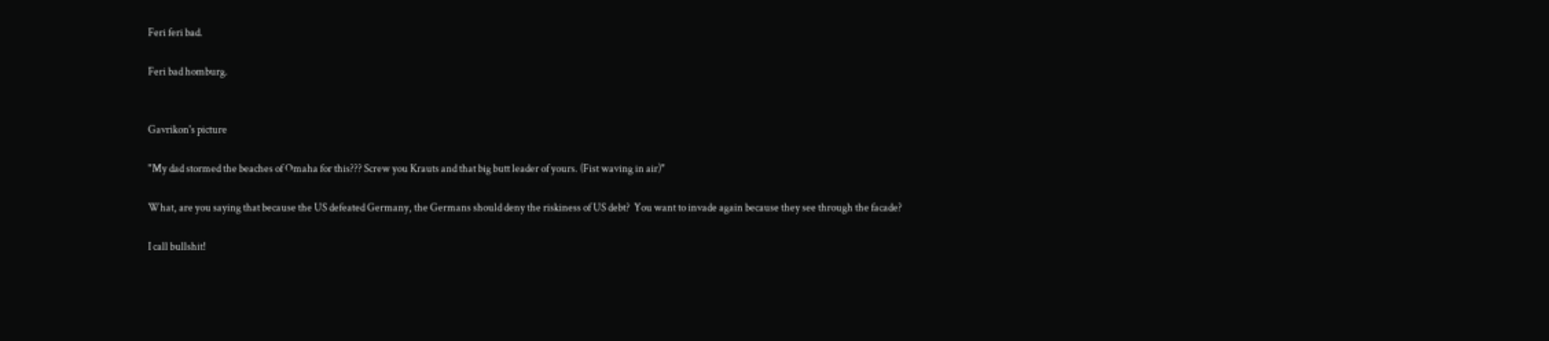Feri feri bad.

Feri bad homburg.


Gavrikon's picture

"My dad stormed the beaches of Omaha for this??? Screw you Krauts and that big butt leader of yours. (Fist waving in air)"

What, are you saying that because the US defeated Germany, the Germans should deny the riskiness of US debt?  You want to invade again because they see through the facade?

I call bullshit!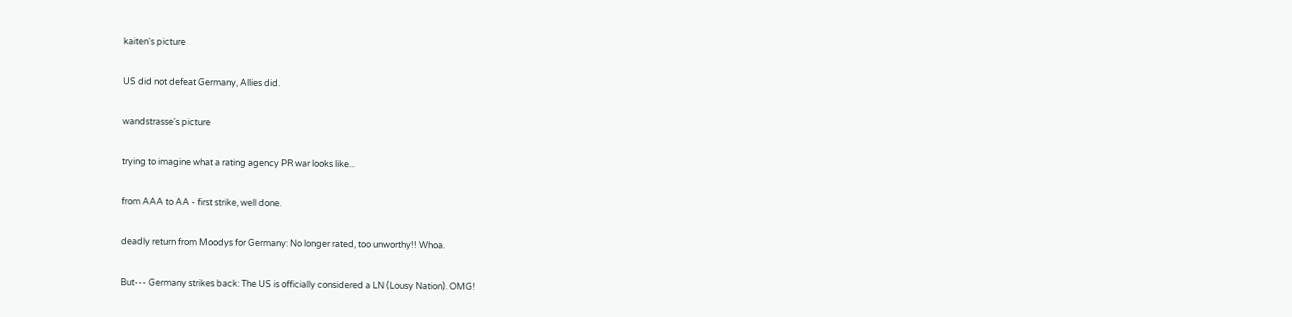kaiten's picture

US did not defeat Germany, Allies did.

wandstrasse's picture

trying to imagine what a rating agency PR war looks like...

from AAA to AA - first strike, well done.

deadly return from Moodys for Germany: No longer rated, too unworthy!! Whoa.

But--- Germany strikes back: The US is officially considered a LN (Lousy Nation). OMG!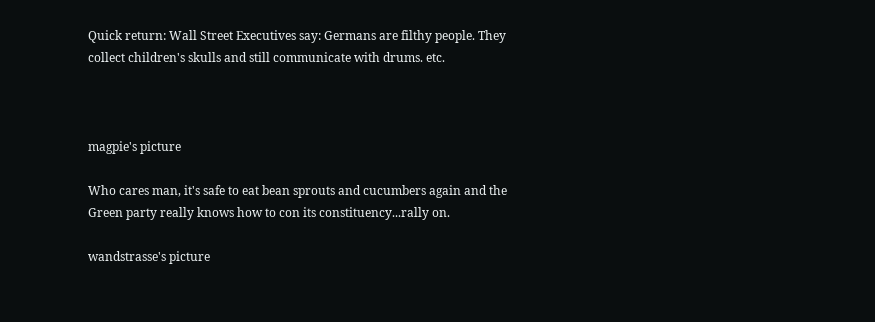Quick return: Wall Street Executives say: Germans are filthy people. They collect children's skulls and still communicate with drums. etc.



magpie's picture

Who cares man, it's safe to eat bean sprouts and cucumbers again and the Green party really knows how to con its constituency...rally on.

wandstrasse's picture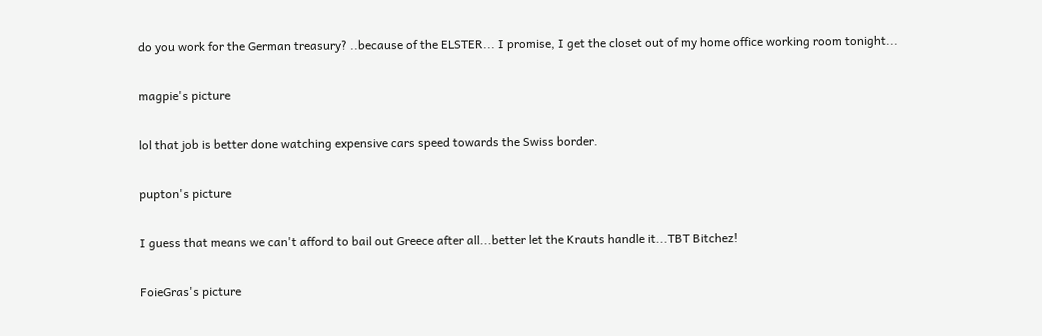do you work for the German treasury? ..because of the ELSTER... I promise, I get the closet out of my home office working room tonight...

magpie's picture

lol that job is better done watching expensive cars speed towards the Swiss border.

pupton's picture

I guess that means we can't afford to bail out Greece after all...better let the Krauts handle it...TBT Bitchez!

FoieGras's picture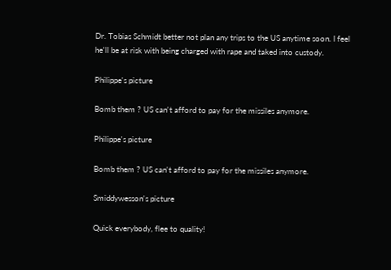Dr. Tobias Schmidt better not plan any trips to the US anytime soon. I feel he'll be at risk with being charged with rape and taked into custody.

Philippe's picture

Bomb them ? US can't afford to pay for the missiles anymore.

Philippe's picture

Bomb them ? US can't afford to pay for the missiles anymore.

Smiddywesson's picture

Quick everybody, flee to quality!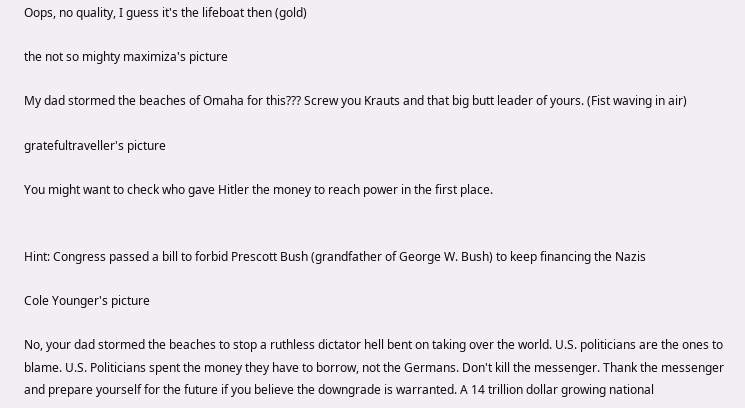Oops, no quality, I guess it's the lifeboat then (gold)

the not so mighty maximiza's picture

My dad stormed the beaches of Omaha for this??? Screw you Krauts and that big butt leader of yours. (Fist waving in air)

gratefultraveller's picture

You might want to check who gave Hitler the money to reach power in the first place.


Hint: Congress passed a bill to forbid Prescott Bush (grandfather of George W. Bush) to keep financing the Nazis

Cole Younger's picture

No, your dad stormed the beaches to stop a ruthless dictator hell bent on taking over the world. U.S. politicians are the ones to blame. U.S. Politicians spent the money they have to borrow, not the Germans. Don't kill the messenger. Thank the messenger and prepare yourself for the future if you believe the downgrade is warranted. A 14 trillion dollar growing national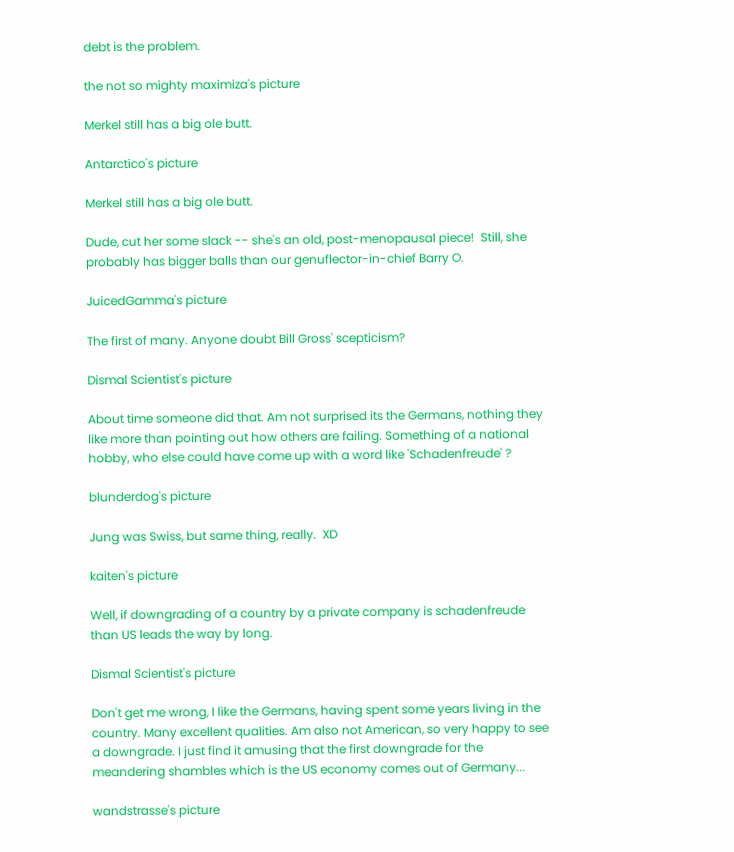debt is the problem.

the not so mighty maximiza's picture

Merkel still has a big ole butt.

Antarctico's picture

Merkel still has a big ole butt.

Dude, cut her some slack -- she's an old, post-menopausal piece!  Still, she probably has bigger balls than our genuflector-in-chief Barry O.

JuicedGamma's picture

The first of many. Anyone doubt Bill Gross' scepticism?

Dismal Scientist's picture

About time someone did that. Am not surprised its the Germans, nothing they like more than pointing out how others are failing. Something of a national hobby, who else could have come up with a word like 'Schadenfreude' ?

blunderdog's picture

Jung was Swiss, but same thing, really.  XD

kaiten's picture

Well, if downgrading of a country by a private company is schadenfreude than US leads the way by long.

Dismal Scientist's picture

Don't get me wrong, I like the Germans, having spent some years living in the country. Many excellent qualities. Am also not American, so very happy to see a downgrade. I just find it amusing that the first downgrade for the meandering shambles which is the US economy comes out of Germany...

wandstrasse's picture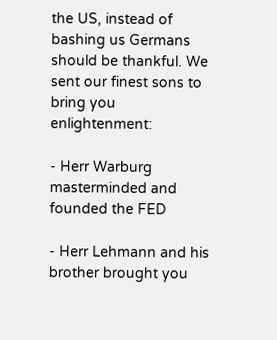the US, instead of bashing us Germans should be thankful. We sent our finest sons to bring you enlightenment:

- Herr Warburg masterminded and founded the FED

- Herr Lehmann and his brother brought you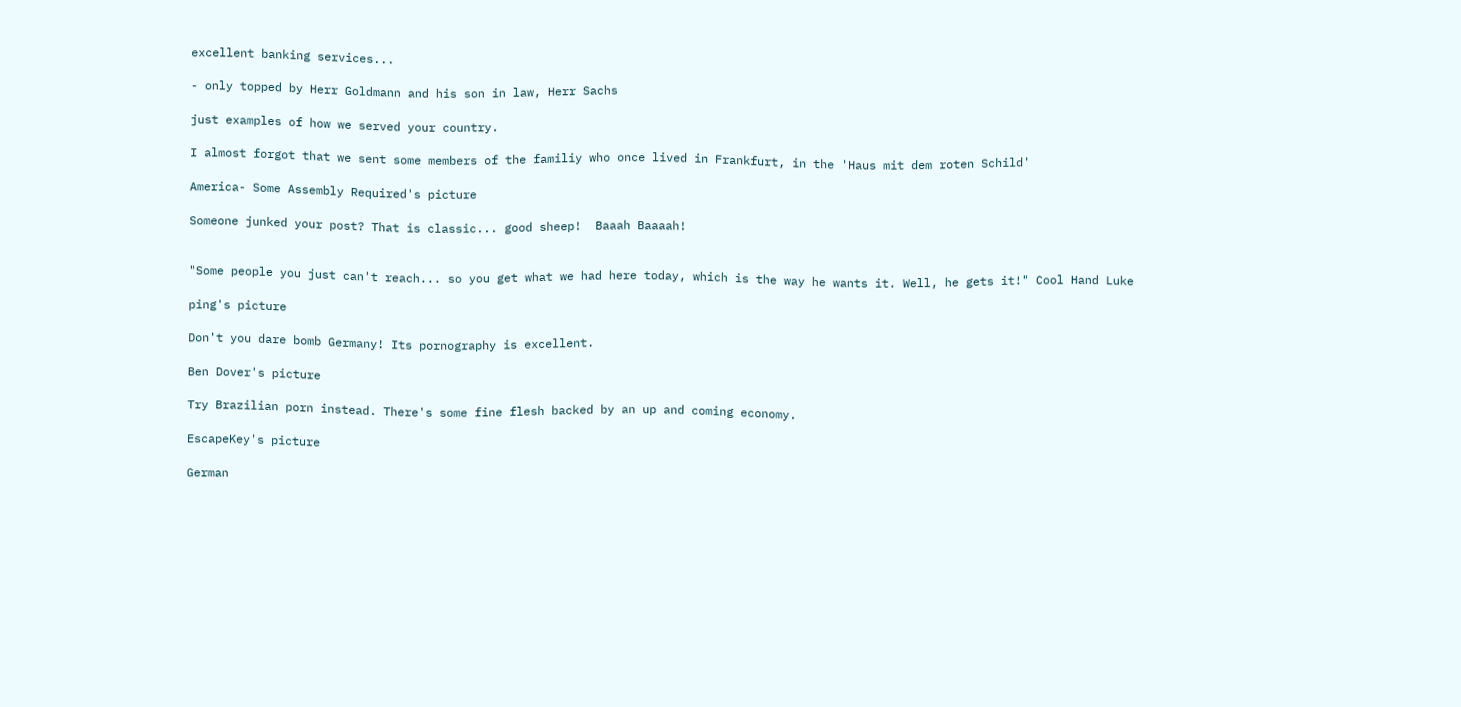excellent banking services...

- only topped by Herr Goldmann and his son in law, Herr Sachs

just examples of how we served your country.

I almost forgot that we sent some members of the familiy who once lived in Frankfurt, in the 'Haus mit dem roten Schild'

America- Some Assembly Required's picture

Someone junked your post? That is classic... good sheep!  Baaah Baaaah!


"Some people you just can't reach... so you get what we had here today, which is the way he wants it. Well, he gets it!" Cool Hand Luke

ping's picture

Don't you dare bomb Germany! Its pornography is excellent.

Ben Dover's picture

Try Brazilian porn instead. There's some fine flesh backed by an up and coming economy.

EscapeKey's picture

German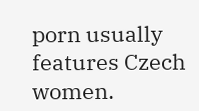porn usually features Czech women.